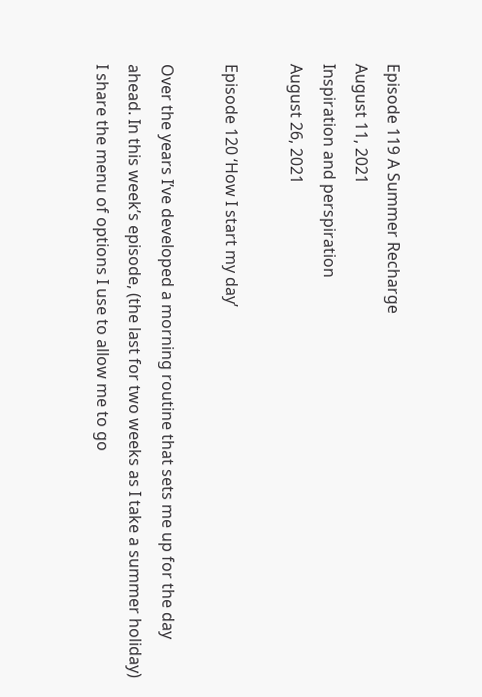Episode 119 A Summer Recharge
August 11, 2021
Inspiration and perspiration
August 26, 2021

Episode 120 ‘How I start my day’

Over the years I’ve developed a morning routine that sets me up for the day ahead. In this week’s episode, (the last for two weeks as I take a summer holiday) I share the menu of options I use to allow me to go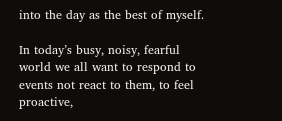into the day as the best of myself.

In today’s busy, noisy, fearful world we all want to respond to events not react to them, to feel proactive,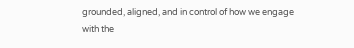grounded, aligned, and in control of how we engage with the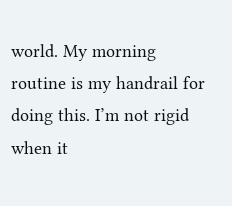world. My morning routine is my handrail for doing this. I’m not rigid when it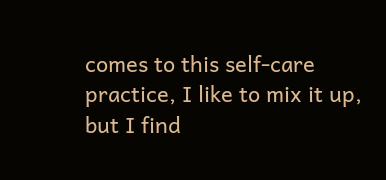comes to this self-care practice, I like to mix it up, but I find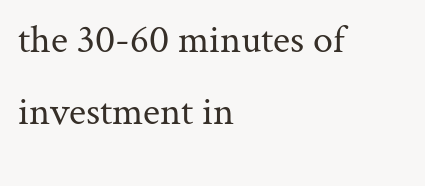the 30-60 minutes of investment in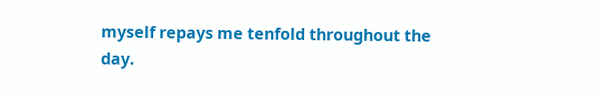myself repays me tenfold throughout the day.